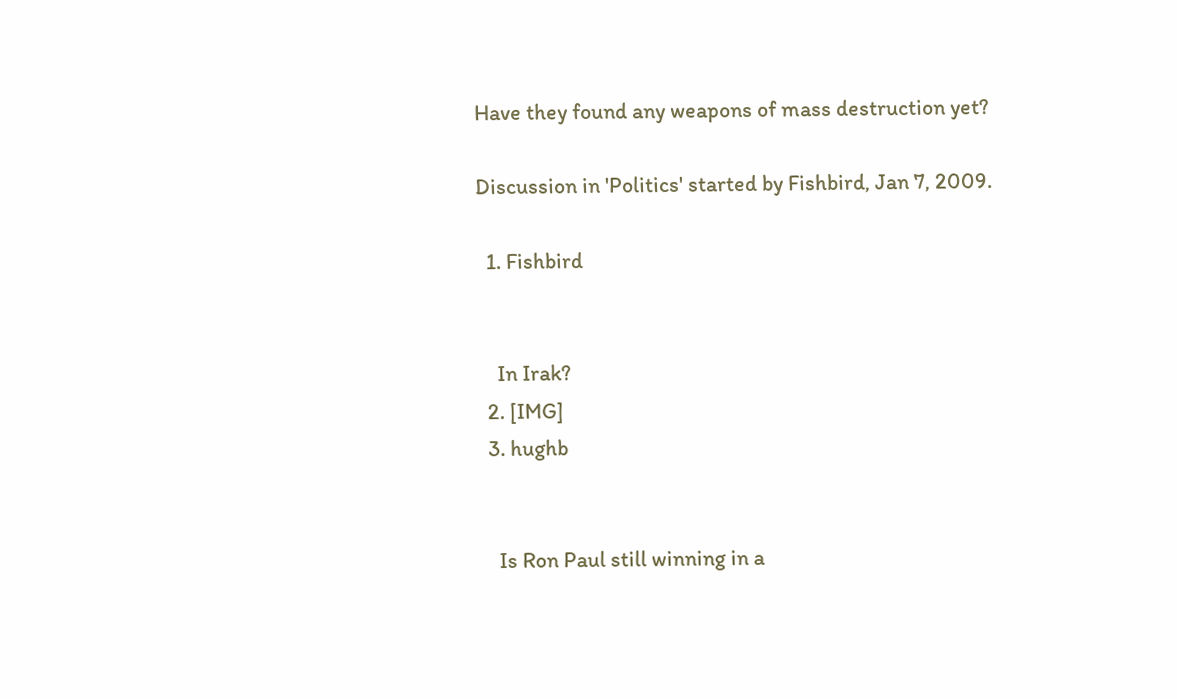Have they found any weapons of mass destruction yet?

Discussion in 'Politics' started by Fishbird, Jan 7, 2009.

  1. Fishbird


    In Irak?
  2. [IMG]
  3. hughb


    Is Ron Paul still winning in a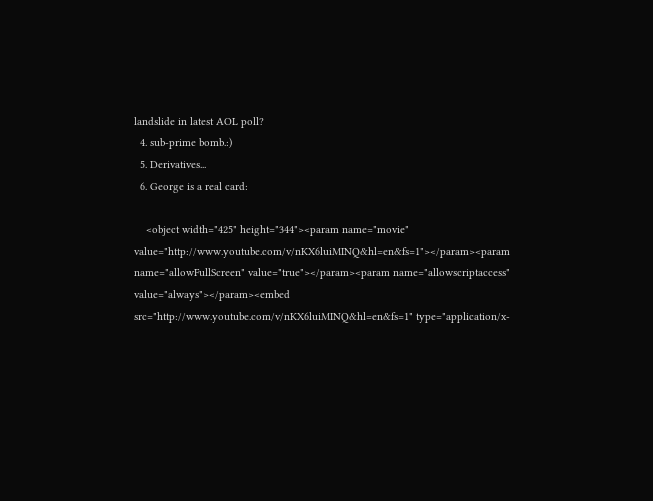landslide in latest AOL poll?
  4. sub-prime bomb.:)
  5. Derivatives...
  6. George is a real card:

    <object width="425" height="344"><param name="movie" value="http://www.youtube.com/v/nKX6luiMINQ&hl=en&fs=1"></param><param name="allowFullScreen" value="true"></param><param name="allowscriptaccess" value="always"></param><embed src="http://www.youtube.com/v/nKX6luiMINQ&hl=en&fs=1" type="application/x-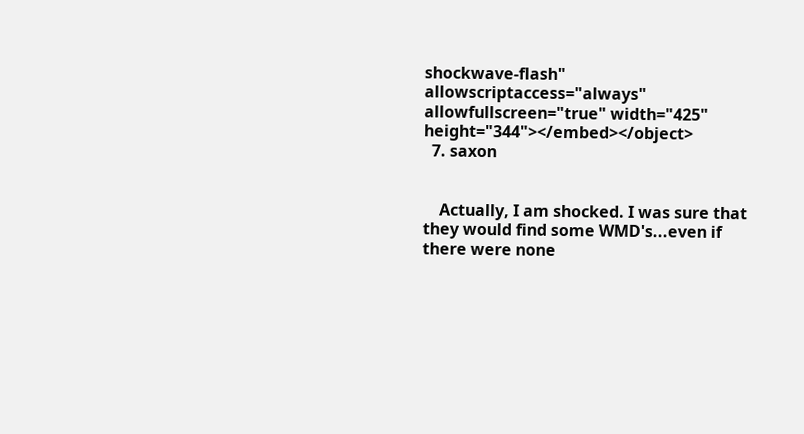shockwave-flash" allowscriptaccess="always" allowfullscreen="true" width="425" height="344"></embed></object>
  7. saxon


    Actually, I am shocked. I was sure that they would find some WMD's...even if there were none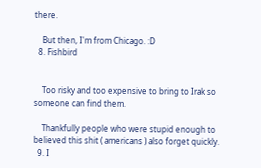there.

    But then, I'm from Chicago. :D
  8. Fishbird


    Too risky and too expensive to bring to Irak so someone can find them.

    Thankfully people who were stupid enough to believed this shit ( americans ) also forget quickly.
  9. I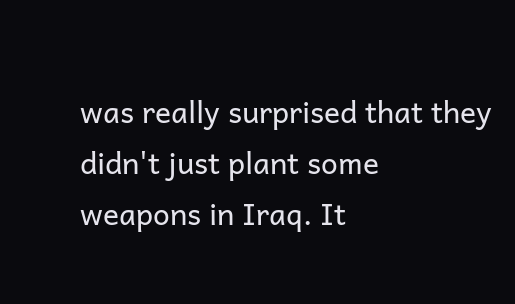was really surprised that they didn't just plant some weapons in Iraq. It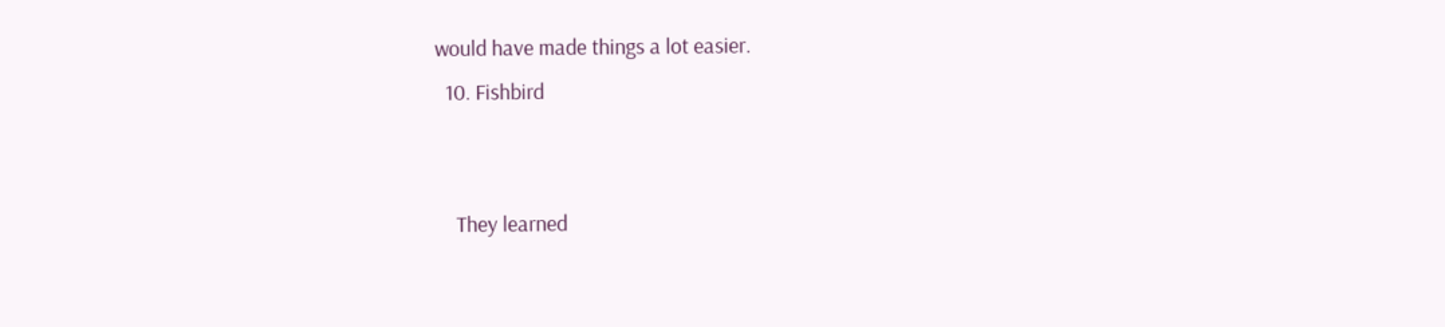would have made things a lot easier.
  10. Fishbird


    They learned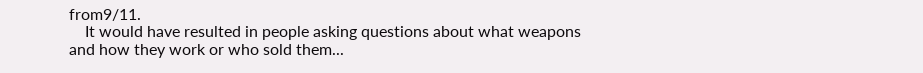from9/11.
    It would have resulted in people asking questions about what weapons and how they work or who sold them...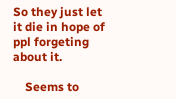So they just let it die in hope of ppl forgeting about it.

    Seems to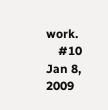work.
    #10     Jan 8, 2009